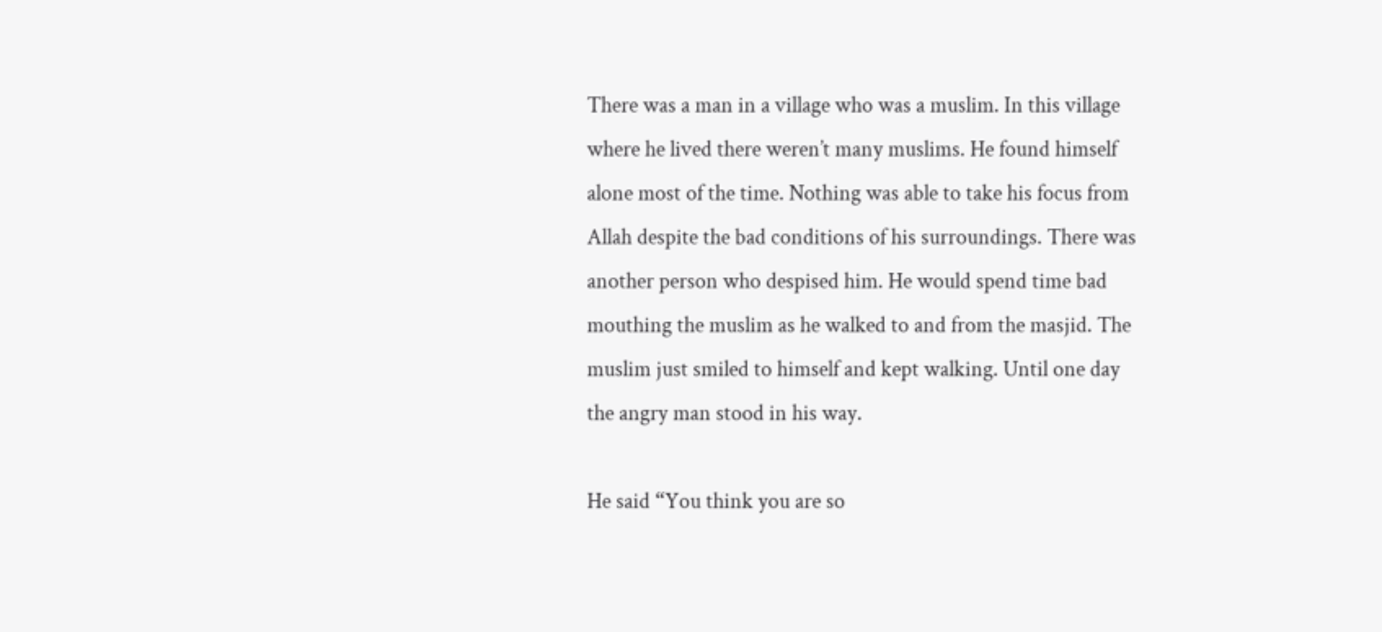There was a man in a village who was a muslim. In this village where he lived there weren’t many muslims. He found himself alone most of the time. Nothing was able to take his focus from Allah despite the bad conditions of his surroundings. There was another person who despised him. He would spend time bad mouthing the muslim as he walked to and from the masjid. The muslim just smiled to himself and kept walking. Until one day the angry man stood in his way.

He said “You think you are so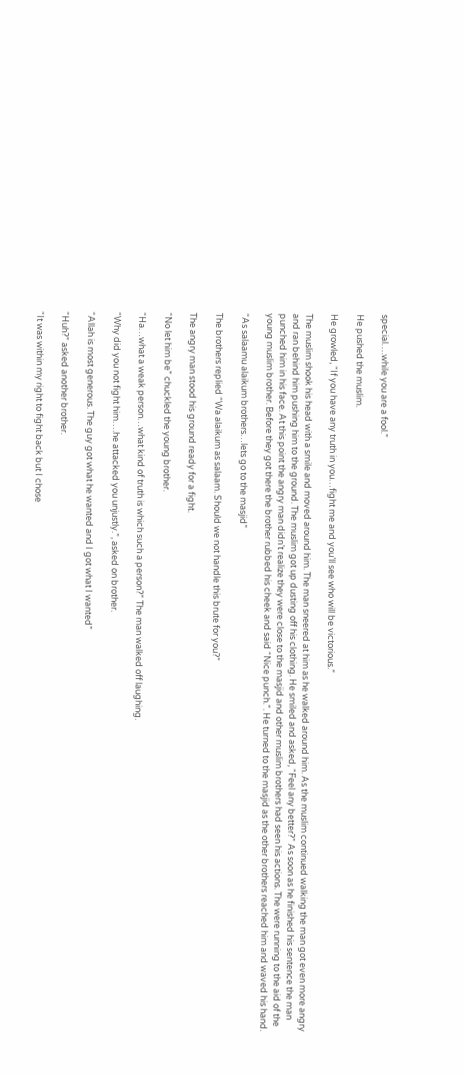special….while you are a fool.”

He pushed the muslim.

He growled, “If you have any truth in you…fight me and you’ll see who will be victorious.”

The muslim shook his head with a smile and moved around him. The man sneered at him as he walked around him. As the muslim continued walking the man got even more angry and ran behind him pushing him to the ground. The muslim got up dusting off his clothing. He smiled and asked, “Feel any better?” As soon as he finished his sentence the man punched him in his face. At this point the angry man didn’t realize they were close to the masjid and other muslim brothers had seen his actions. The were running to the aid of the young muslim brother. Before they got there the brother rubbed his cheek and said “Nice punch.”. He turned to the masjid as the other brothers reached him and waved his hand.

“As salaamu alaikum brothers…lets go to the masjid”

The brothers replied “Wa alaikum as salaam. Should we not handle this brute for you?”

The angry man stood his ground ready for a fight.

“No let him be” chuckled the young brother.

“Ha…what a weak person…what kind of truth is which such a person?” The man walked off laughing.

“Why did you not fight him….he attacked you unjustly.”, asked on brother.

“Allah is most generous. The guy got what he wanted and I got what I wanted”

“Huh?” asked another brother.

“It was within my right to fight back but I chose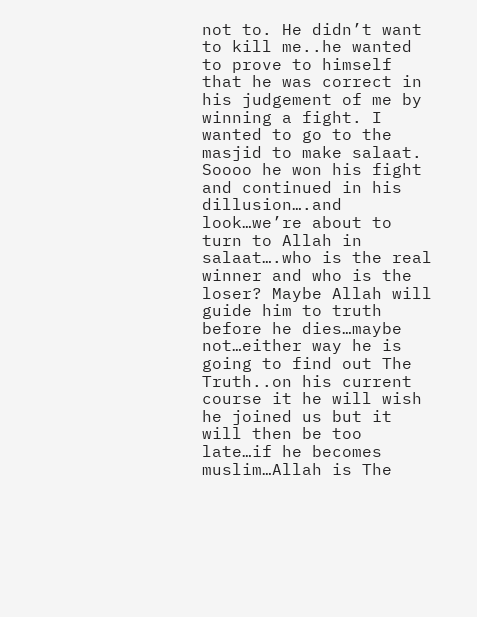not to. He didn’t want to kill me..he wanted to prove to himself that he was correct in his judgement of me by winning a fight. I wanted to go to the masjid to make salaat. Soooo he won his fight and continued in his dillusion….and look…we’re about to turn to Allah in salaat….who is the real winner and who is the loser? Maybe Allah will guide him to truth before he dies…maybe not…either way he is going to find out The Truth..on his current course it he will wish he joined us but it will then be too late…if he becomes muslim…Allah is The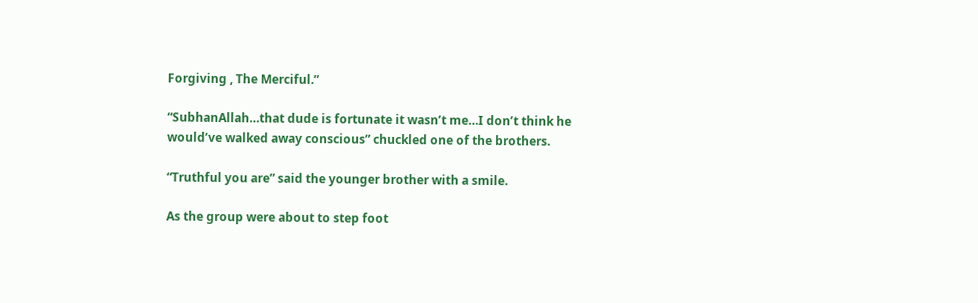Forgiving , The Merciful.”

“SubhanAllah…that dude is fortunate it wasn’t me…I don’t think he would’ve walked away conscious” chuckled one of the brothers.

“Truthful you are” said the younger brother with a smile.

As the group were about to step foot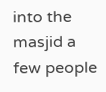into the masjid a few people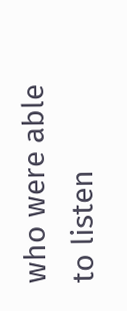who were able to listen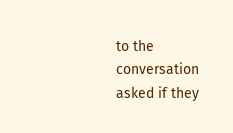to the conversation asked if they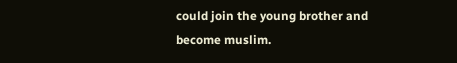could join the young brother and become muslim.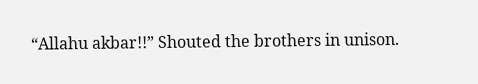“Allahu akbar!!” Shouted the brothers in unison.